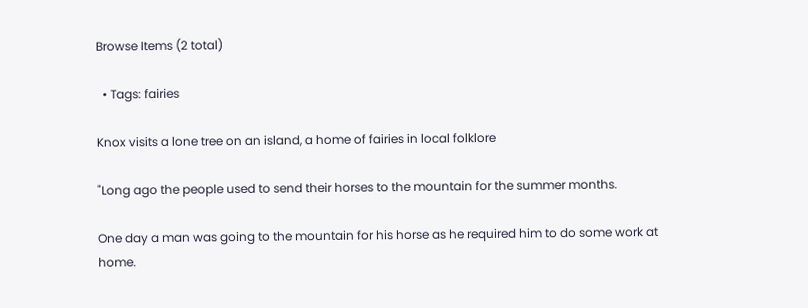Browse Items (2 total)

  • Tags: fairies

Knox visits a lone tree on an island, a home of fairies in local folklore

"Long ago the people used to send their horses to the mountain for the summer months.

One day a man was going to the mountain for his horse as he required him to do some work at home.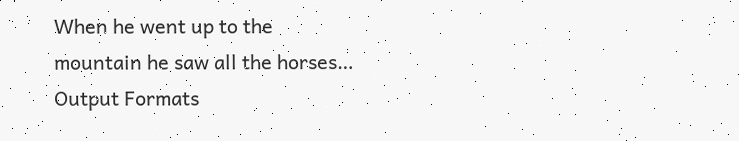When he went up to the mountain he saw all the horses…
Output Formats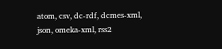atom, csv, dc-rdf, dcmes-xml, json, omeka-xml, rss2